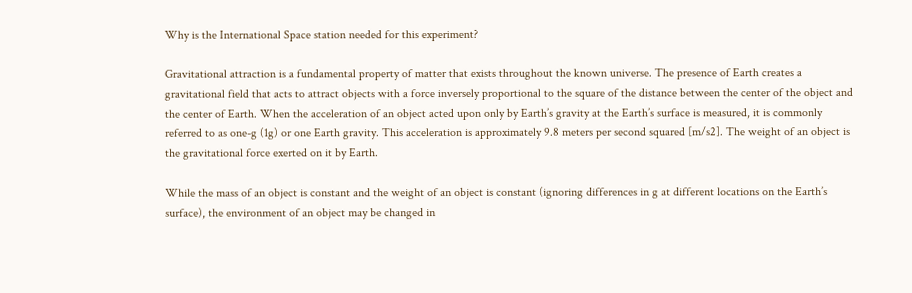Why is the International Space station needed for this experiment?

Gravitational attraction is a fundamental property of matter that exists throughout the known universe. The presence of Earth creates a gravitational field that acts to attract objects with a force inversely proportional to the square of the distance between the center of the object and the center of Earth. When the acceleration of an object acted upon only by Earth’s gravity at the Earth’s surface is measured, it is commonly referred to as one-g (1g) or one Earth gravity. This acceleration is approximately 9.8 meters per second squared [m/s2]. The weight of an object is the gravitational force exerted on it by Earth.

While the mass of an object is constant and the weight of an object is constant (ignoring differences in g at different locations on the Earth’s surface), the environment of an object may be changed in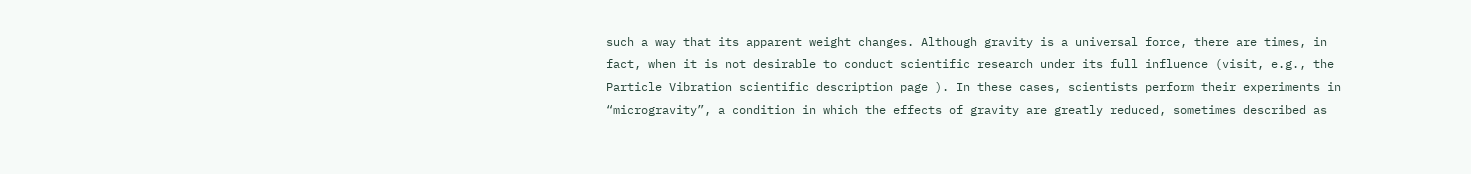such a way that its apparent weight changes. Although gravity is a universal force, there are times, in fact, when it is not desirable to conduct scientific research under its full influence (visit, e.g., the Particle Vibration scientific description page ). In these cases, scientists perform their experiments in “microgravity”, a condition in which the effects of gravity are greatly reduced, sometimes described as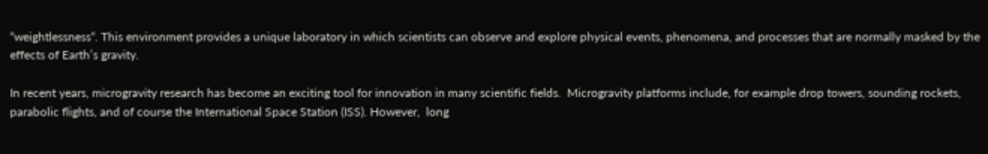“weightlessness“. This environment provides a unique laboratory in which scientists can observe and explore physical events, phenomena, and processes that are normally masked by the effects of Earth’s gravity.

In recent years, microgravity research has become an exciting tool for innovation in many scientific fields.  Microgravity platforms include, for example drop towers, sounding rockets, parabolic flights, and of course the International Space Station (ISS). However,  long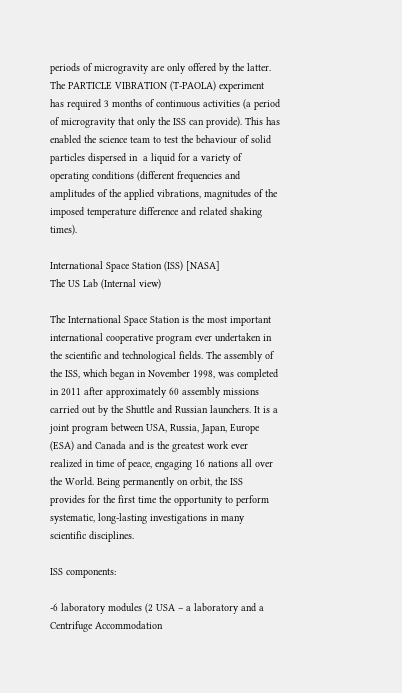periods of microgravity are only offered by the latter. The PARTICLE VIBRATION (T-PAOLA) experiment has required 3 months of continuous activities (a period of microgravity that only the ISS can provide). This has enabled the science team to test the behaviour of solid particles dispersed in  a liquid for a variety of operating conditions (different frequencies and amplitudes of the applied vibrations, magnitudes of the imposed temperature difference and related shaking times).

International Space Station (ISS) [NASA]
The US Lab (Internal view)

The International Space Station is the most important international cooperative program ever undertaken in the scientific and technological fields. The assembly of the ISS, which began in November 1998, was completed in 2011 after approximately 60 assembly missions carried out by the Shuttle and Russian launchers. It is a joint program between USA, Russia, Japan, Europe (ESA) and Canada and is the greatest work ever realized in time of peace, engaging 16 nations all over the World. Being permanently on orbit, the ISS provides for the first time the opportunity to perform systematic, long-lasting investigations in many scientific disciplines.

ISS components:

-6 laboratory modules (2 USA – a laboratory and a Centrifuge Accommodation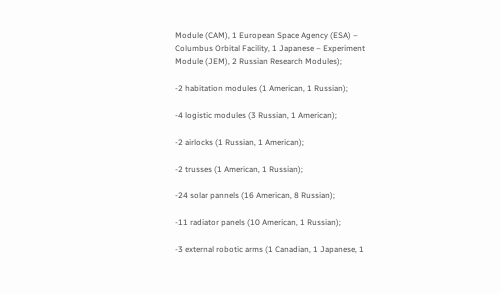Module (CAM), 1 European Space Agency (ESA) – Columbus Orbital Facility, 1 Japanese – Experiment Module (JEM), 2 Russian Research Modules);

-2 habitation modules (1 American, 1 Russian);

-4 logistic modules (3 Russian, 1 American);

-2 airlocks (1 Russian, 1 American);

-2 trusses (1 American, 1 Russian);

-24 solar pannels (16 American, 8 Russian);

-11 radiator panels (10 American, 1 Russian);

-3 external robotic arms (1 Canadian, 1 Japanese, 1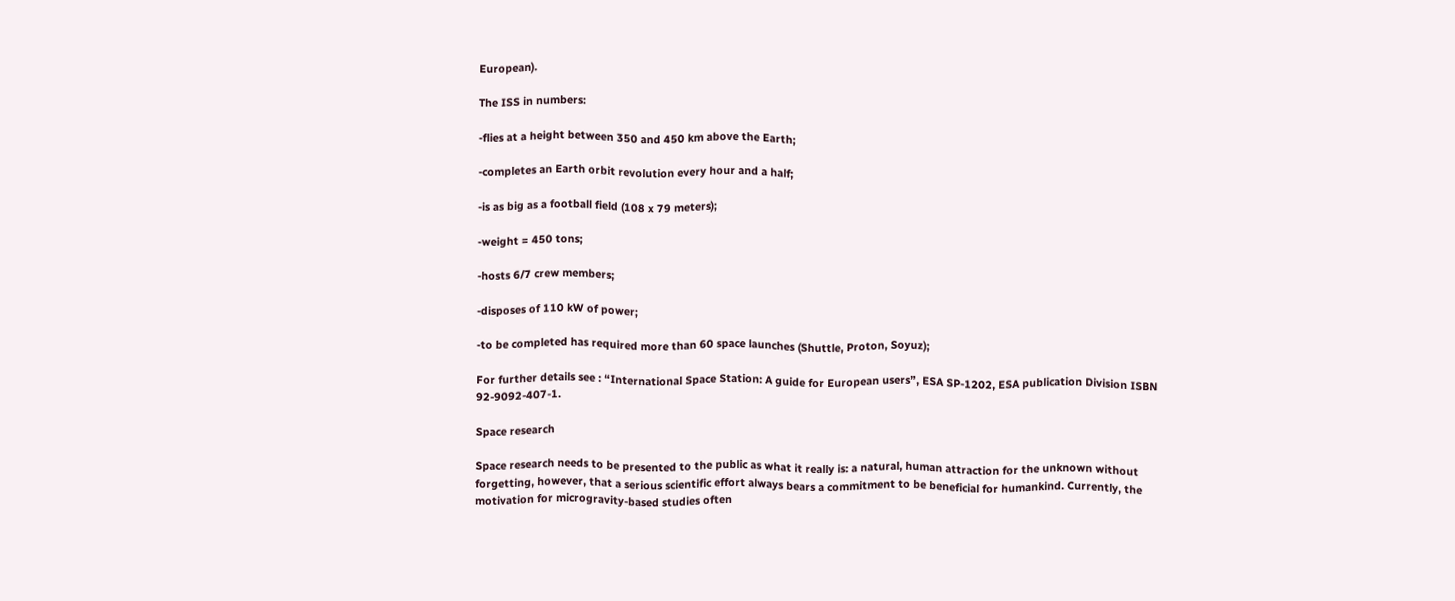European).

The ISS in numbers:

-flies at a height between 350 and 450 km above the Earth;

-completes an Earth orbit revolution every hour and a half;

-is as big as a football field (108 x 79 meters);

-weight = 450 tons;

-hosts 6/7 crew members;

-disposes of 110 kW of power;

-to be completed has required more than 60 space launches (Shuttle, Proton, Soyuz);

For further details see : “International Space Station: A guide for European users”, ESA SP-1202, ESA publication Division ISBN 92-9092-407-1.

Space research

Space research needs to be presented to the public as what it really is: a natural, human attraction for the unknown without forgetting, however, that a serious scientific effort always bears a commitment to be beneficial for humankind. Currently, the motivation for microgravity-based studies often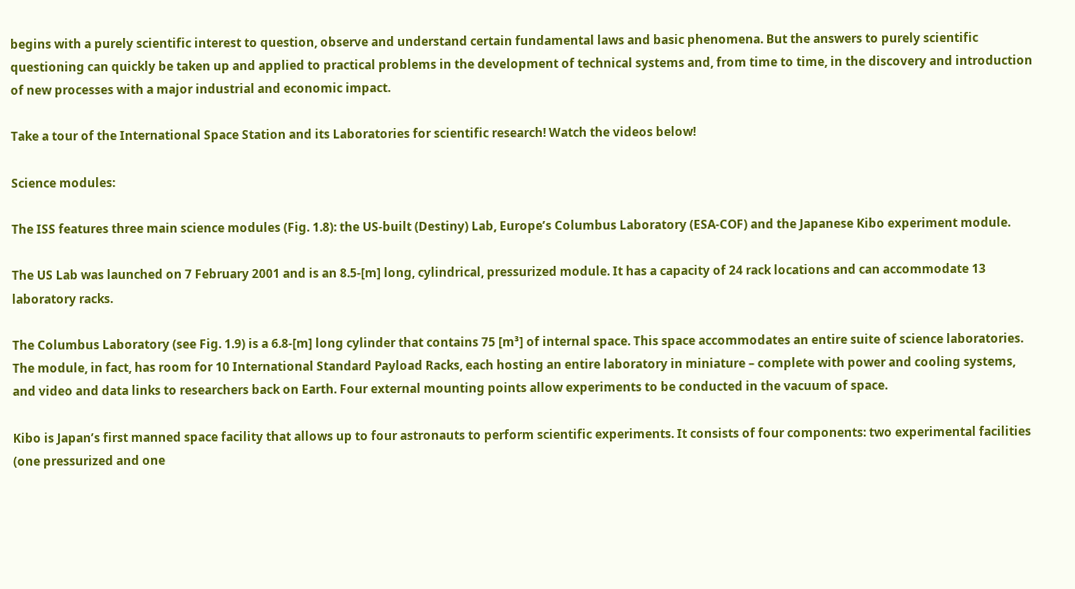begins with a purely scientific interest to question, observe and understand certain fundamental laws and basic phenomena. But the answers to purely scientific questioning can quickly be taken up and applied to practical problems in the development of technical systems and, from time to time, in the discovery and introduction of new processes with a major industrial and economic impact.

Take a tour of the International Space Station and its Laboratories for scientific research! Watch the videos below!

Science modules:

The ISS features three main science modules (Fig. 1.8): the US-built (Destiny) Lab, Europe’s Columbus Laboratory (ESA-COF) and the Japanese Kibo experiment module.

The US Lab was launched on 7 February 2001 and is an 8.5-[m] long, cylindrical, pressurized module. It has a capacity of 24 rack locations and can accommodate 13 laboratory racks.

The Columbus Laboratory (see Fig. 1.9) is a 6.8-[m] long cylinder that contains 75 [m³] of internal space. This space accommodates an entire suite of science laboratories. The module, in fact, has room for 10 International Standard Payload Racks, each hosting an entire laboratory in miniature – complete with power and cooling systems, and video and data links to researchers back on Earth. Four external mounting points allow experiments to be conducted in the vacuum of space.

Kibo is Japan’s first manned space facility that allows up to four astronauts to perform scientific experiments. It consists of four components: two experimental facilities (one pressurized and one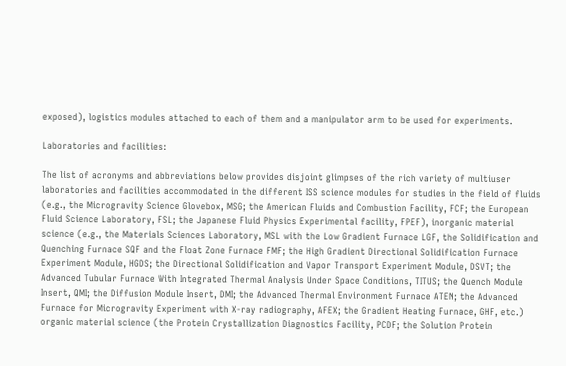exposed), logistics modules attached to each of them and a manipulator arm to be used for experiments.

Laboratories and facilities:

The list of acronyms and abbreviations below provides disjoint glimpses of the rich variety of multiuser laboratories and facilities accommodated in the different ISS science modules for studies in the field of fluids (e.g., the Microgravity Science Glovebox, MSG; the American Fluids and Combustion Facility, FCF; the European Fluid Science Laboratory, FSL; the Japanese Fluid Physics Experimental facility, FPEF), inorganic material science (e.g., the Materials Sciences Laboratory, MSL with the Low Gradient Furnace LGF, the Solidification and Quenching Furnace SQF and the Float Zone Furnace FMF; the High Gradient Directional Solidification Furnace Experiment Module, HGDS; the Directional Solidification and Vapor Transport Experiment Module, DSVT; the Advanced Tubular Furnace With Integrated Thermal Analysis Under Space Conditions, TITUS; the Quench Module Insert, QMI; the Diffusion Module Insert, DMI; the Advanced Thermal Environment Furnace ATEN; the Advanced Furnace for Microgravity Experiment with X-ray radiography, AFEX; the Gradient Heating Furnace, GHF, etc.) organic material science (the Protein Crystallization Diagnostics Facility, PCDF; the Solution Protein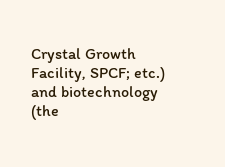Crystal Growth Facility, SPCF; etc.) and biotechnology (the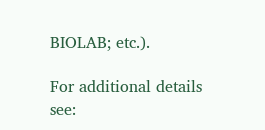BIOLAB; etc.).

For additional details see: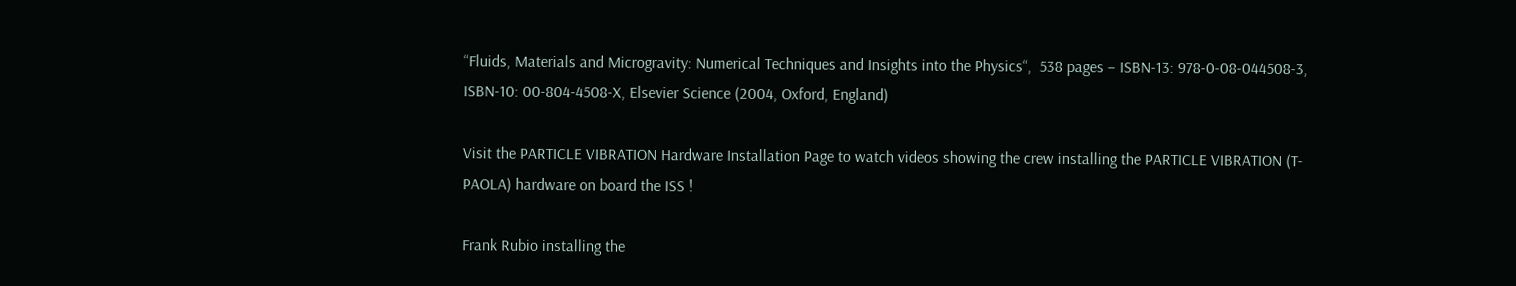“Fluids, Materials and Microgravity: Numerical Techniques and Insights into the Physics“,  538 pages – ISBN-13: 978-0-08-044508-3, ISBN-10: 00-804-4508-X, Elsevier Science (2004, Oxford, England)

Visit the PARTICLE VIBRATION Hardware Installation Page to watch videos showing the crew installing the PARTICLE VIBRATION (T-PAOLA) hardware on board the ISS !

Frank Rubio installing the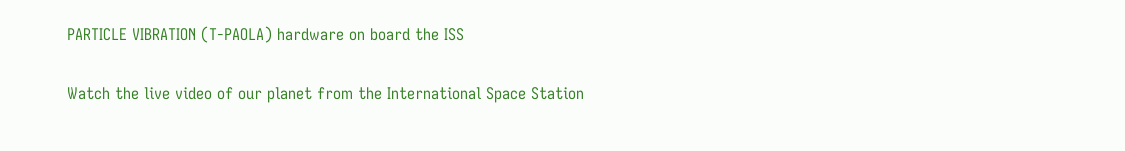PARTICLE VIBRATION (T-PAOLA) hardware on board the ISS

Watch the live video of our planet from the International Space Station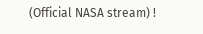(Official NASA stream) !